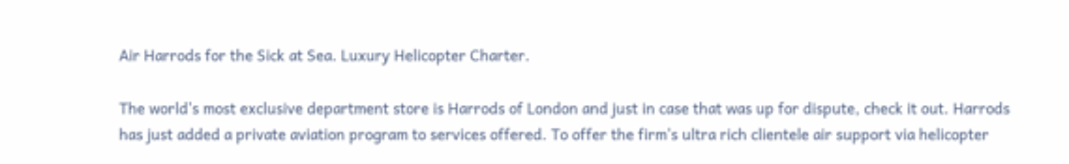Air Harrods for the Sick at Sea. Luxury Helicopter Charter.

The world's most exclusive department store is Harrods of London and just in case that was up for dispute, check it out. Harrods has just added a private aviation program to services offered. To offer the firm's ultra rich clientele air support via helicopter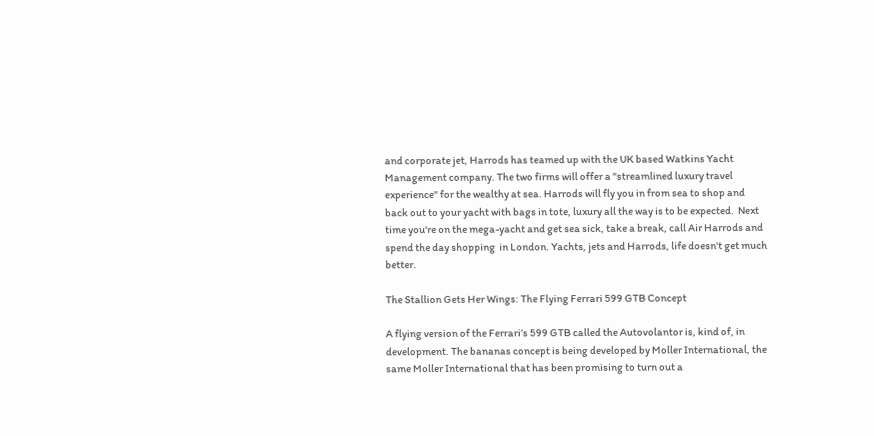and corporate jet, Harrods has teamed up with the UK based Watkins Yacht Management company. The two firms will offer a "streamlined luxury travel experience" for the wealthy at sea. Harrods will fly you in from sea to shop and back out to your yacht with bags in tote, luxury all the way is to be expected.  Next time you're on the mega-yacht and get sea sick, take a break, call Air Harrods and spend the day shopping  in London. Yachts, jets and Harrods, life doesn't get much better.

The Stallion Gets Her Wings: The Flying Ferrari 599 GTB Concept

A flying version of the Ferrari’s 599 GTB called the Autovolantor is, kind of, in development. The bananas concept is being developed by Moller International, the same Moller International that has been promising to turn out a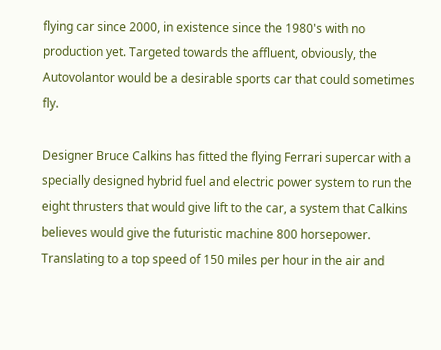flying car since 2000, in existence since the 1980's with no production yet. Targeted towards the affluent, obviously, the Autovolantor would be a desirable sports car that could sometimes fly.

Designer Bruce Calkins has fitted the flying Ferrari supercar with a specially designed hybrid fuel and electric power system to run the eight thrusters that would give lift to the car, a system that Calkins believes would give the futuristic machine 800 horsepower. Translating to a top speed of 150 miles per hour in the air and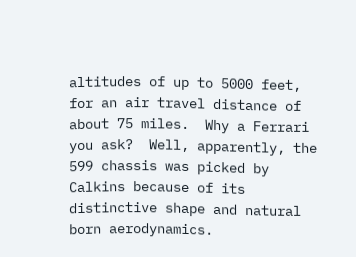altitudes of up to 5000 feet, for an air travel distance of about 75 miles.  Why a Ferrari you ask?  Well, apparently, the 599 chassis was picked by Calkins because of its distinctive shape and natural born aerodynamics.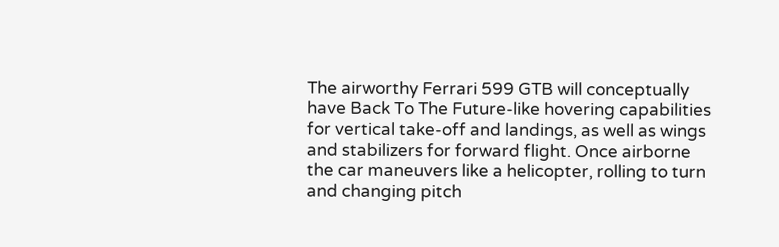The airworthy Ferrari 599 GTB will conceptually have Back To The Future-like hovering capabilities for vertical take-off and landings, as well as wings and stabilizers for forward flight. Once airborne the car maneuvers like a helicopter, rolling to turn and changing pitch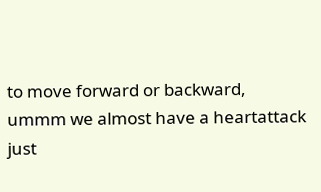to move forward or backward, ummm we almost have a heartattack just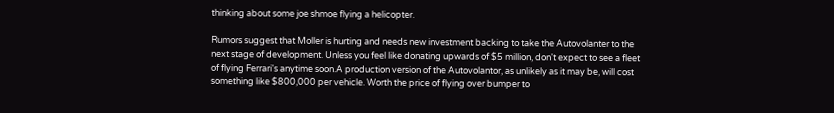thinking about some joe shmoe flying a helicopter.

Rumors suggest that Moller is hurting and needs new investment backing to take the Autovolanter to the next stage of development. Unless you feel like donating upwards of $5 million, don't expect to see a fleet of flying Ferrari's anytime soon.A production version of the Autovolantor, as unlikely as it may be, will cost something like $800,000 per vehicle. Worth the price of flying over bumper to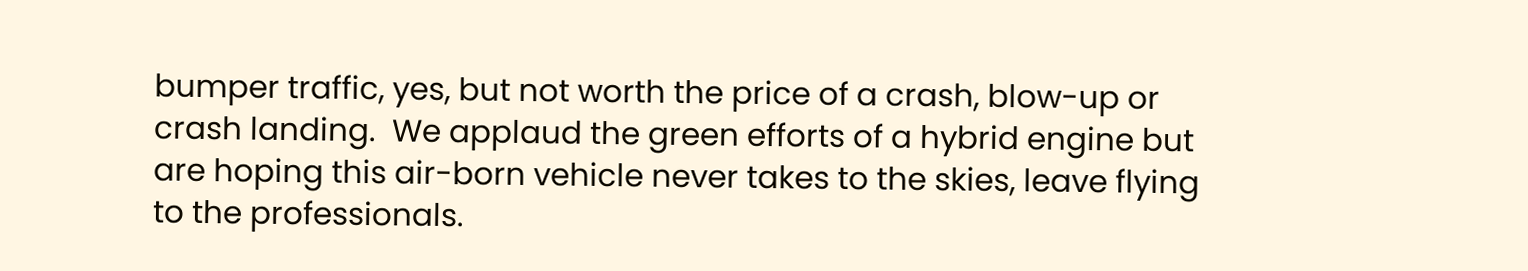bumper traffic, yes, but not worth the price of a crash, blow-up or crash landing.  We applaud the green efforts of a hybrid engine but are hoping this air-born vehicle never takes to the skies, leave flying to the professionals.